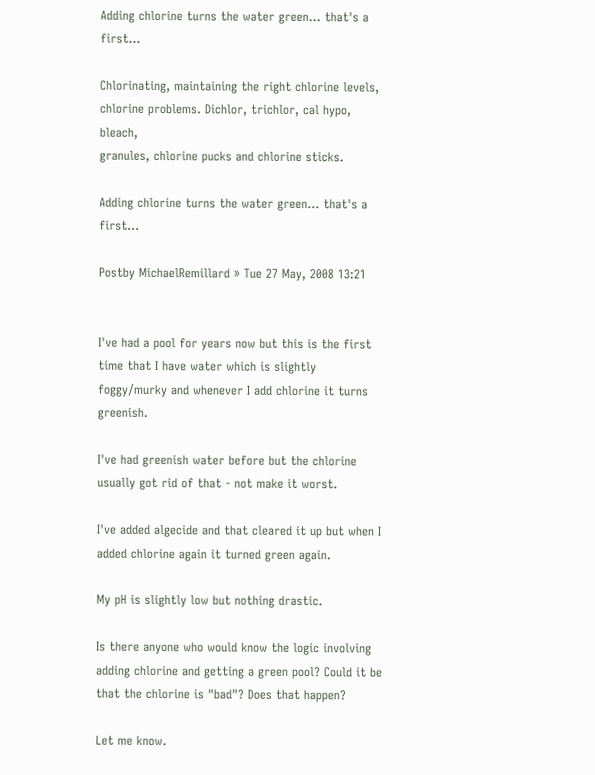Adding chlorine turns the water green... that's a first...

Chlorinating, maintaining the right chlorine levels,
chlorine problems. Dichlor, trichlor, cal hypo, bleach,
granules, chlorine pucks and chlorine sticks.

Adding chlorine turns the water green... that's a first...

Postby MichaelRemillard » Tue 27 May, 2008 13:21


I've had a pool for years now but this is the first time that I have water which is slightly foggy/murky and whenever I add chlorine it turns greenish.

I've had greenish water before but the chlorine usually got rid of that - not make it worst.

I've added algecide and that cleared it up but when I added chlorine again it turned green again.

My pH is slightly low but nothing drastic.

Is there anyone who would know the logic involving adding chlorine and getting a green pool? Could it be that the chlorine is "bad"? Does that happen?

Let me know.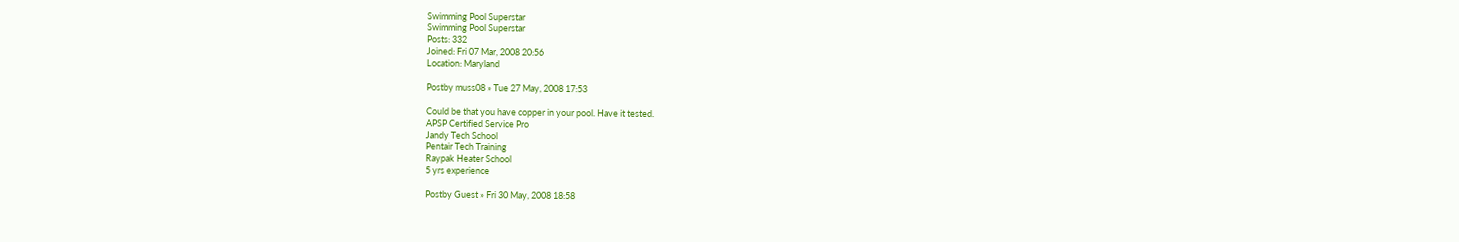Swimming Pool Superstar
Swimming Pool Superstar
Posts: 332
Joined: Fri 07 Mar, 2008 20:56
Location: Maryland

Postby muss08 » Tue 27 May, 2008 17:53

Could be that you have copper in your pool. Have it tested.
APSP Certified Service Pro
Jandy Tech School
Pentair Tech Training
Raypak Heater School
5 yrs experience

Postby Guest » Fri 30 May, 2008 18:58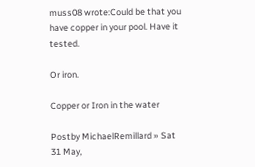muss08 wrote:Could be that you have copper in your pool. Have it tested.

Or iron.

Copper or Iron in the water

Postby MichaelRemillard » Sat 31 May,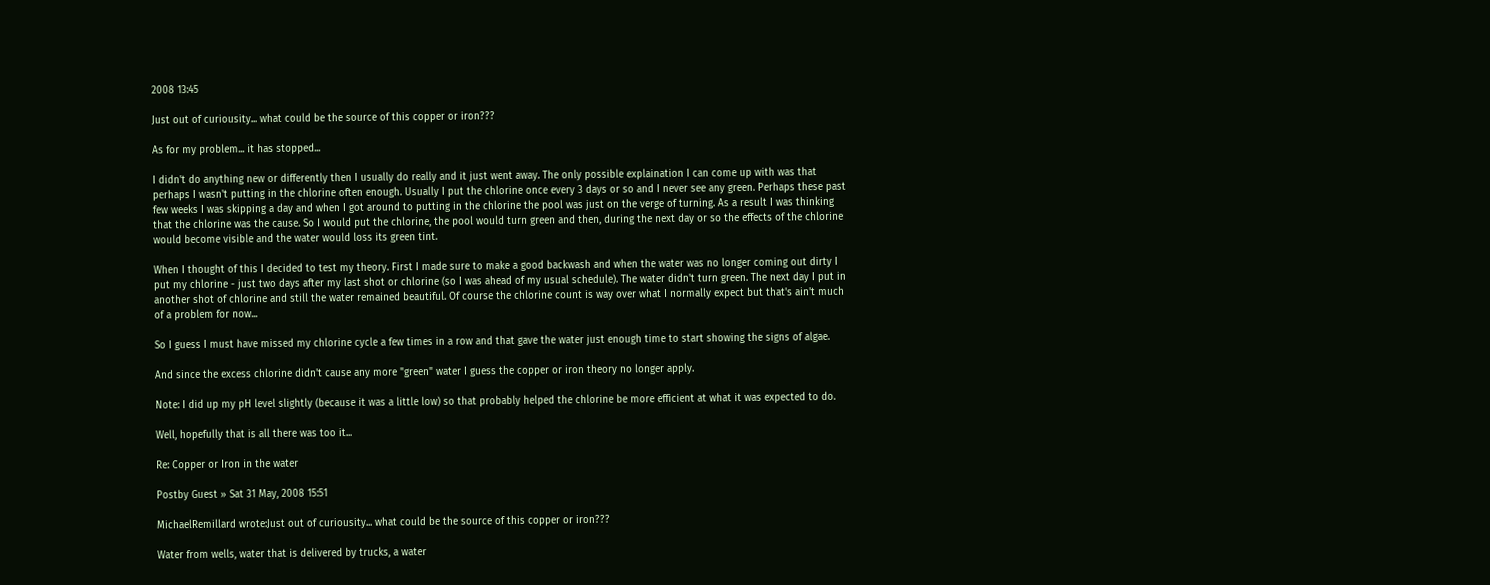2008 13:45

Just out of curiousity... what could be the source of this copper or iron???

As for my problem... it has stopped...

I didn't do anything new or differently then I usually do really and it just went away. The only possible explaination I can come up with was that perhaps I wasn't putting in the chlorine often enough. Usually I put the chlorine once every 3 days or so and I never see any green. Perhaps these past few weeks I was skipping a day and when I got around to putting in the chlorine the pool was just on the verge of turning. As a result I was thinking that the chlorine was the cause. So I would put the chlorine, the pool would turn green and then, during the next day or so the effects of the chlorine would become visible and the water would loss its green tint.

When I thought of this I decided to test my theory. First I made sure to make a good backwash and when the water was no longer coming out dirty I put my chlorine - just two days after my last shot or chlorine (so I was ahead of my usual schedule). The water didn't turn green. The next day I put in another shot of chlorine and still the water remained beautiful. Of course the chlorine count is way over what I normally expect but that's ain't much of a problem for now...

So I guess I must have missed my chlorine cycle a few times in a row and that gave the water just enough time to start showing the signs of algae.

And since the excess chlorine didn't cause any more "green" water I guess the copper or iron theory no longer apply.

Note: I did up my pH level slightly (because it was a little low) so that probably helped the chlorine be more efficient at what it was expected to do.

Well, hopefully that is all there was too it...

Re: Copper or Iron in the water

Postby Guest » Sat 31 May, 2008 15:51

MichaelRemillard wrote:Just out of curiousity... what could be the source of this copper or iron???

Water from wells, water that is delivered by trucks, a water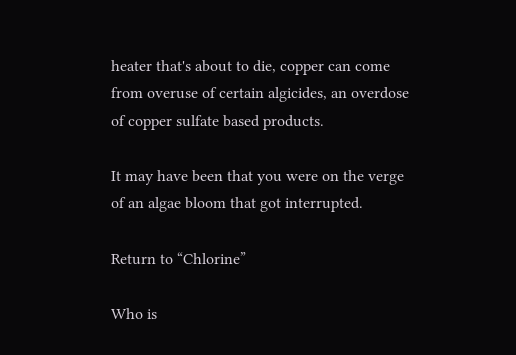heater that's about to die, copper can come from overuse of certain algicides, an overdose of copper sulfate based products.

It may have been that you were on the verge of an algae bloom that got interrupted.

Return to “Chlorine”

Who is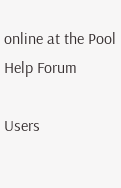online at the Pool Help Forum

Users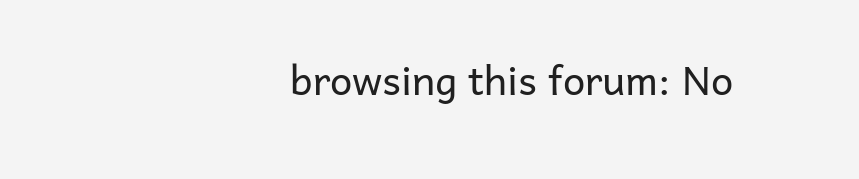browsing this forum: No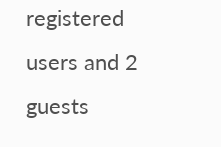registered users and 2 guests